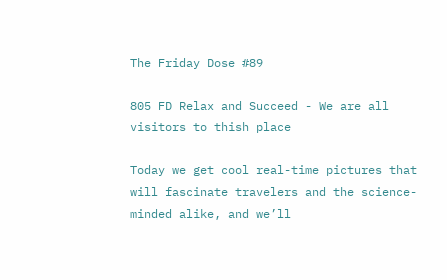The Friday Dose #89

805 FD Relax and Succeed - We are all visitors to thish place

Today we get cool real-time pictures that will fascinate travelers and the science-minded alike, and we’ll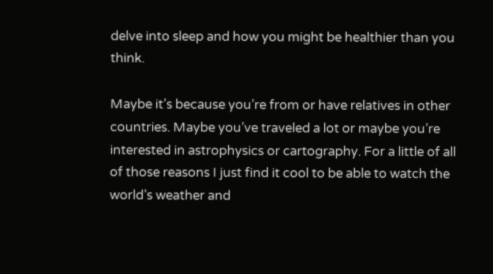delve into sleep and how you might be healthier than you think.

Maybe it’s because you’re from or have relatives in other countries. Maybe you’ve traveled a lot or maybe you’re interested in astrophysics or cartography. For a little of all of those reasons I just find it cool to be able to watch the world’s weather and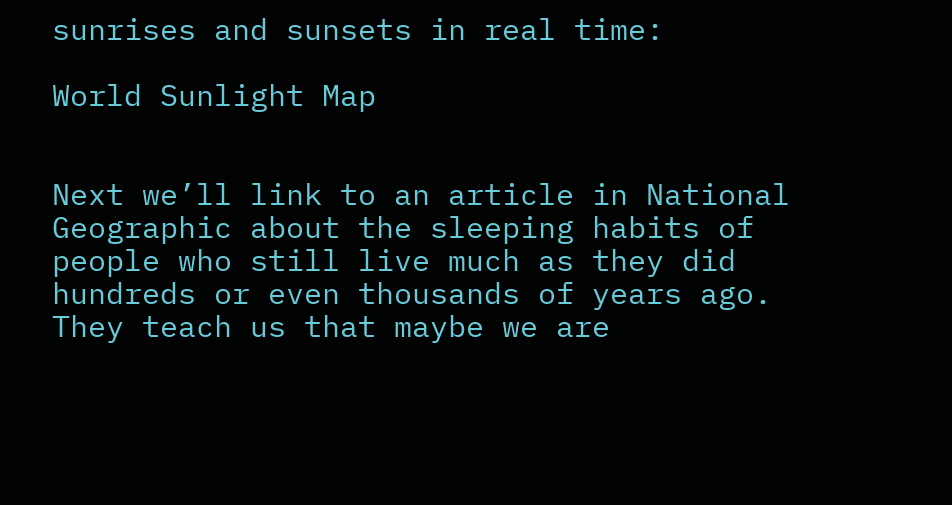sunrises and sunsets in real time:

World Sunlight Map


Next we’ll link to an article in National Geographic about the sleeping habits of people who still live much as they did hundreds or even thousands of years ago. They teach us that maybe we are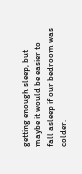getting enough sleep, but maybe it would be easier to fall asleep if our bedroom was colder.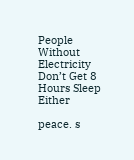People Without Electricity Don’t Get 8 Hours Sleep Either

peace. s